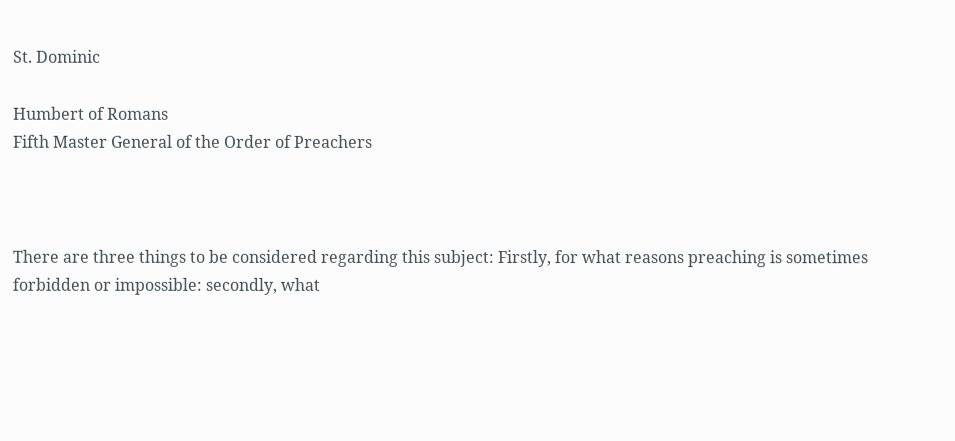St. Dominic

Humbert of Romans
Fifth Master General of the Order of Preachers



There are three things to be considered regarding this subject: Firstly, for what reasons preaching is sometimes forbidden or impossible: secondly, what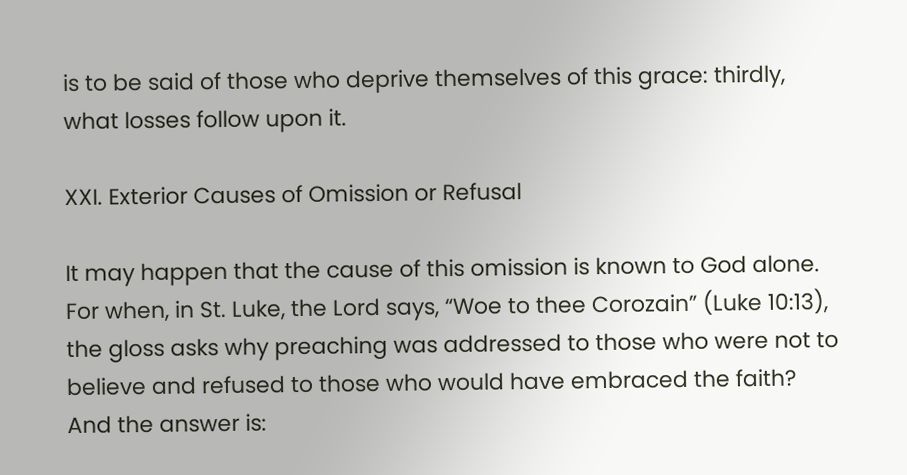is to be said of those who deprive themselves of this grace: thirdly, what losses follow upon it.

XXI. Exterior Causes of Omission or Refusal

It may happen that the cause of this omission is known to God alone. For when, in St. Luke, the Lord says, “Woe to thee Corozain” (Luke 10:13), the gloss asks why preaching was addressed to those who were not to believe and refused to those who would have embraced the faith? And the answer is: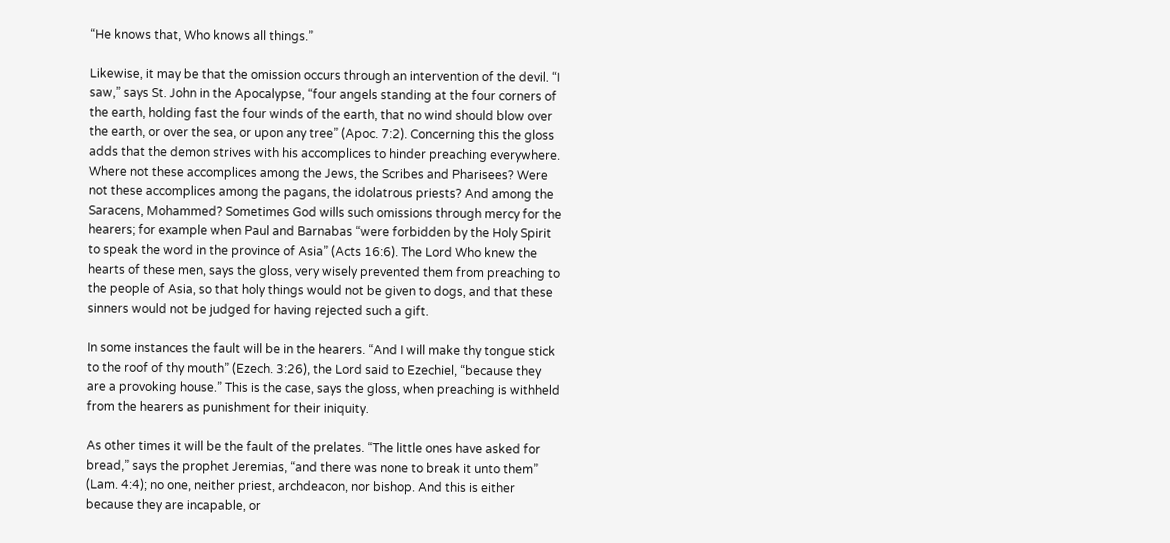“He knows that, Who knows all things.”

Likewise, it may be that the omission occurs through an intervention of the devil. “I saw,” says St. John in the Apocalypse, “four angels standing at the four corners of the earth, holding fast the four winds of the earth, that no wind should blow over the earth, or over the sea, or upon any tree” (Apoc. 7:2). Concerning this the gloss adds that the demon strives with his accomplices to hinder preaching everywhere. Where not these accomplices among the Jews, the Scribes and Pharisees? Were not these accomplices among the pagans, the idolatrous priests? And among the Saracens, Mohammed? Sometimes God wills such omissions through mercy for the hearers; for example when Paul and Barnabas “were forbidden by the Holy Spirit to speak the word in the province of Asia” (Acts 16:6). The Lord Who knew the hearts of these men, says the gloss, very wisely prevented them from preaching to the people of Asia, so that holy things would not be given to dogs, and that these sinners would not be judged for having rejected such a gift.

In some instances the fault will be in the hearers. “And I will make thy tongue stick to the roof of thy mouth” (Ezech. 3:26), the Lord said to Ezechiel, “because they are a provoking house.” This is the case, says the gloss, when preaching is withheld from the hearers as punishment for their iniquity.

As other times it will be the fault of the prelates. “The little ones have asked for bread,” says the prophet Jeremias, “and there was none to break it unto them” (Lam. 4:4); no one, neither priest, archdeacon, nor bishop. And this is either because they are incapable, or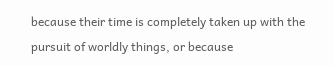because their time is completely taken up with the pursuit of worldly things, or because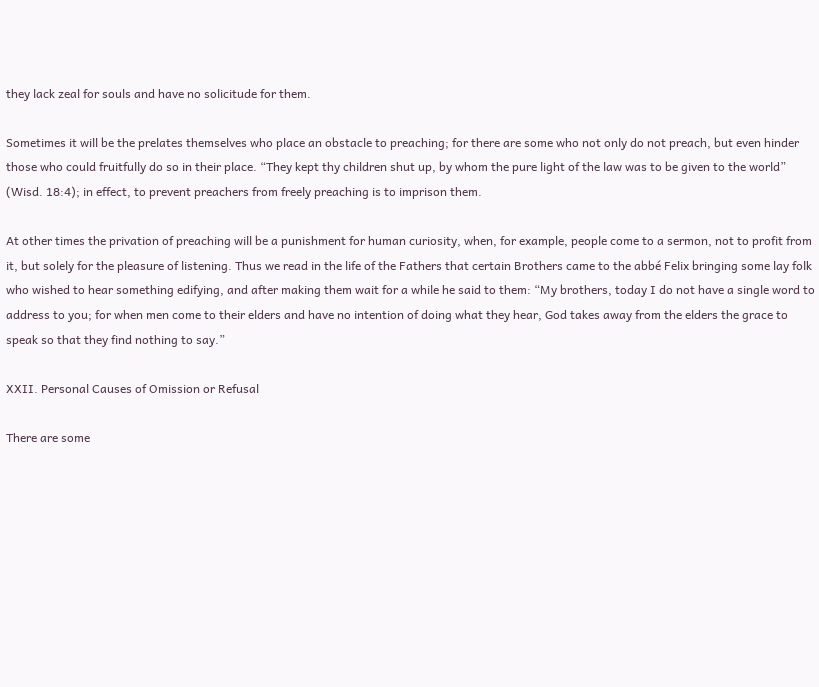they lack zeal for souls and have no solicitude for them.

Sometimes it will be the prelates themselves who place an obstacle to preaching; for there are some who not only do not preach, but even hinder those who could fruitfully do so in their place. “They kept thy children shut up, by whom the pure light of the law was to be given to the world” (Wisd. 18:4); in effect, to prevent preachers from freely preaching is to imprison them.

At other times the privation of preaching will be a punishment for human curiosity, when, for example, people come to a sermon, not to profit from it, but solely for the pleasure of listening. Thus we read in the life of the Fathers that certain Brothers came to the abbé Felix bringing some lay folk who wished to hear something edifying, and after making them wait for a while he said to them: “My brothers, today I do not have a single word to address to you; for when men come to their elders and have no intention of doing what they hear, God takes away from the elders the grace to speak so that they find nothing to say.”

XXII. Personal Causes of Omission or Refusal

There are some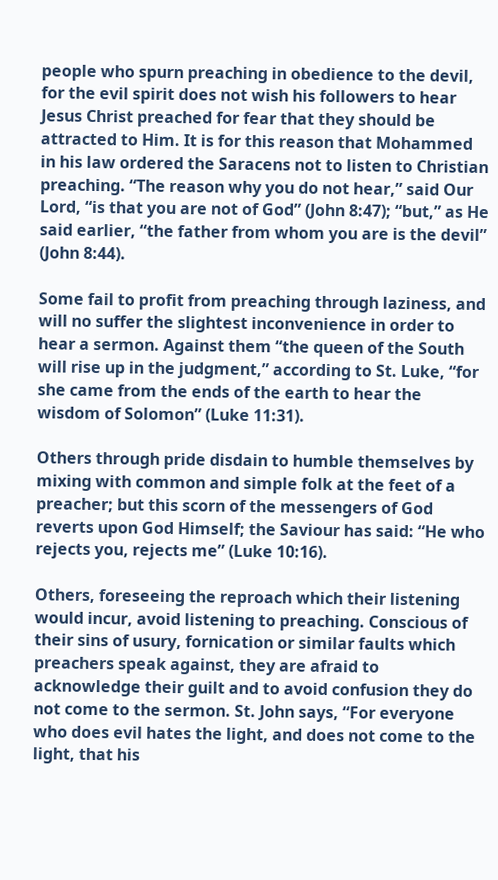people who spurn preaching in obedience to the devil, for the evil spirit does not wish his followers to hear Jesus Christ preached for fear that they should be attracted to Him. It is for this reason that Mohammed in his law ordered the Saracens not to listen to Christian preaching. “The reason why you do not hear,” said Our Lord, “is that you are not of God” (John 8:47); “but,” as He said earlier, “the father from whom you are is the devil” (John 8:44).

Some fail to profit from preaching through laziness, and will no suffer the slightest inconvenience in order to hear a sermon. Against them “the queen of the South will rise up in the judgment,” according to St. Luke, “for she came from the ends of the earth to hear the wisdom of Solomon” (Luke 11:31).

Others through pride disdain to humble themselves by mixing with common and simple folk at the feet of a preacher; but this scorn of the messengers of God reverts upon God Himself; the Saviour has said: “He who rejects you, rejects me” (Luke 10:16).

Others, foreseeing the reproach which their listening would incur, avoid listening to preaching. Conscious of their sins of usury, fornication or similar faults which preachers speak against, they are afraid to acknowledge their guilt and to avoid confusion they do not come to the sermon. St. John says, “For everyone who does evil hates the light, and does not come to the light, that his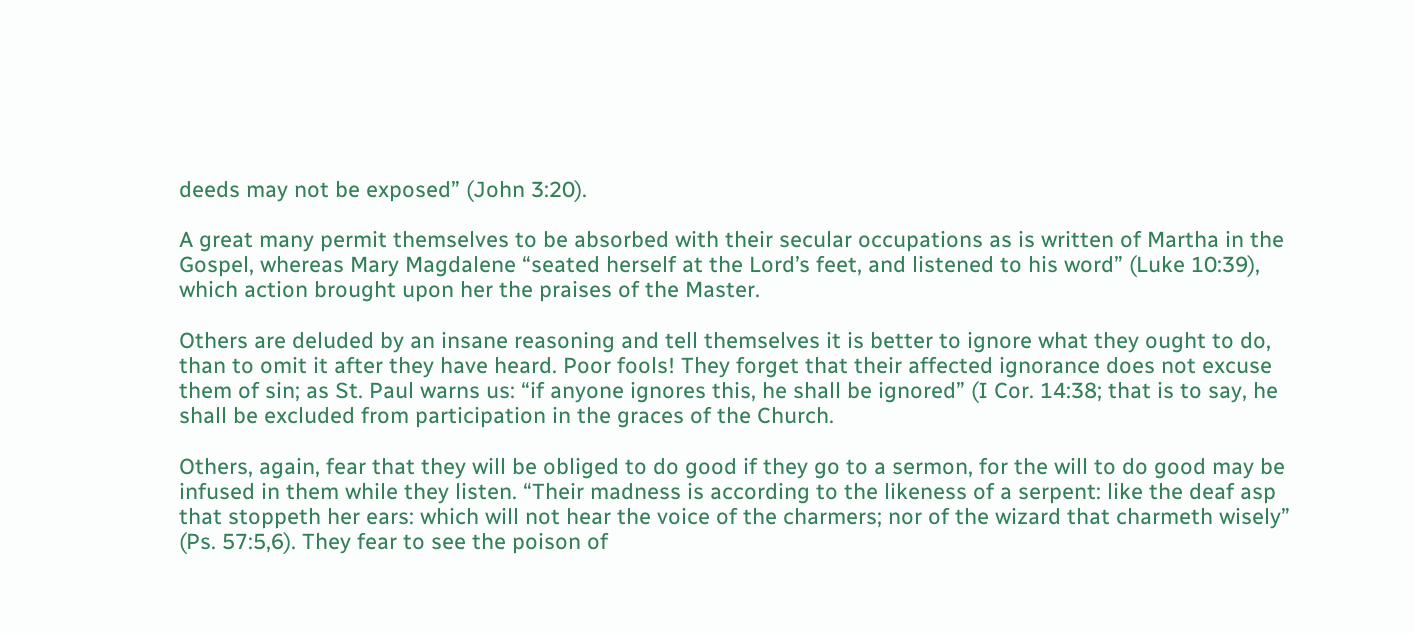deeds may not be exposed” (John 3:20).

A great many permit themselves to be absorbed with their secular occupations as is written of Martha in the Gospel, whereas Mary Magdalene “seated herself at the Lord’s feet, and listened to his word” (Luke 10:39), which action brought upon her the praises of the Master.

Others are deluded by an insane reasoning and tell themselves it is better to ignore what they ought to do, than to omit it after they have heard. Poor fools! They forget that their affected ignorance does not excuse them of sin; as St. Paul warns us: “if anyone ignores this, he shall be ignored” (I Cor. 14:38; that is to say, he shall be excluded from participation in the graces of the Church.

Others, again, fear that they will be obliged to do good if they go to a sermon, for the will to do good may be infused in them while they listen. “Their madness is according to the likeness of a serpent: like the deaf asp that stoppeth her ears: which will not hear the voice of the charmers; nor of the wizard that charmeth wisely” (Ps. 57:5,6). They fear to see the poison of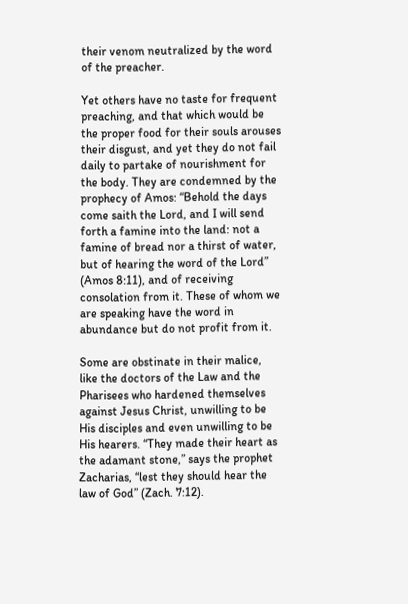their venom neutralized by the word of the preacher.

Yet others have no taste for frequent preaching, and that which would be the proper food for their souls arouses their disgust, and yet they do not fail daily to partake of nourishment for the body. They are condemned by the prophecy of Amos: “Behold the days come saith the Lord, and I will send forth a famine into the land: not a famine of bread nor a thirst of water, but of hearing the word of the Lord” (Amos 8:11), and of receiving consolation from it. These of whom we are speaking have the word in abundance but do not profit from it.

Some are obstinate in their malice, like the doctors of the Law and the Pharisees who hardened themselves against Jesus Christ, unwilling to be His disciples and even unwilling to be His hearers. “They made their heart as the adamant stone,” says the prophet Zacharias, “lest they should hear the law of God” (Zach. 7:12).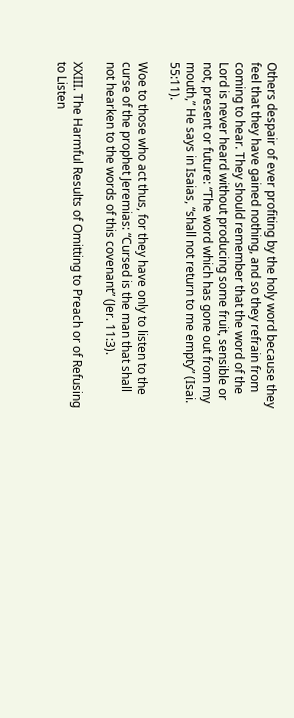Others despair of ever profiting by the holy word because they feel that they have gained nothing, and so they refrain from coming to hear. They should remember that the word of the Lord is never heard without producing some fruit, sensible or not, present or future: “The word which has gone out from my mouth,” He says in Isaias, “shall not return to me empty” (Isai. 55:11).

Woe to those who act thus, for they have only to listen to the curse of the prophet Jeremias: “Cursed is the man that shall not hearken to the words of this covenant” (Jer. 11:3).

XXIII. The Harmful Results of Omitting to Preach or of Refusing to Listen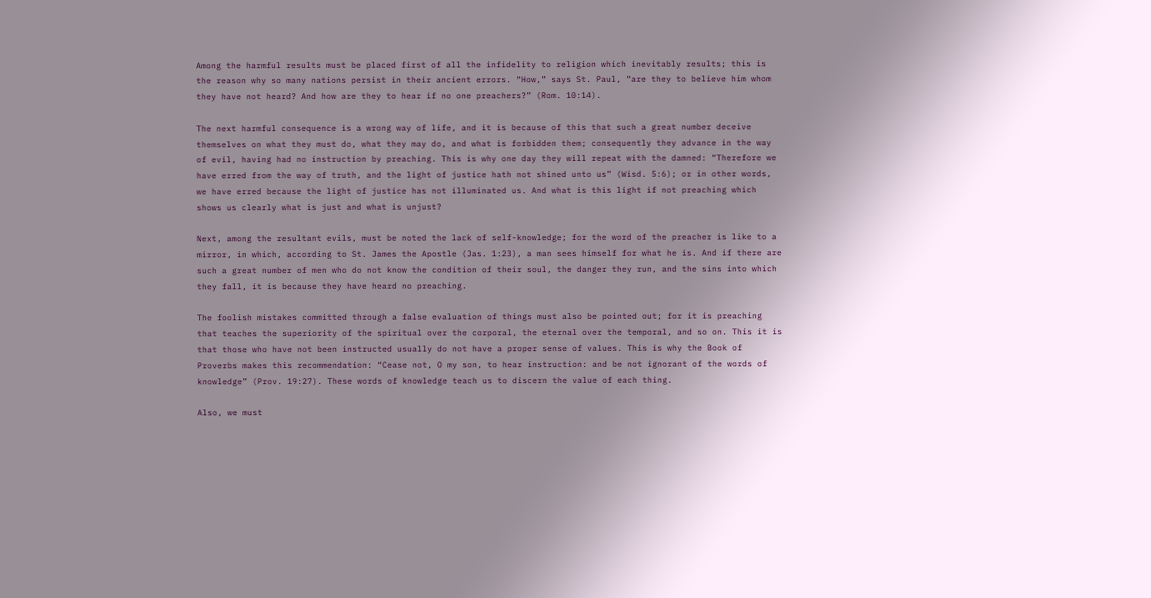Among the harmful results must be placed first of all the infidelity to religion which inevitably results; this is the reason why so many nations persist in their ancient errors. “How,” says St. Paul, “are they to believe him whom they have not heard? And how are they to hear if no one preachers?” (Rom. 10:14).

The next harmful consequence is a wrong way of life, and it is because of this that such a great number deceive themselves on what they must do, what they may do, and what is forbidden them; consequently they advance in the way of evil, having had no instruction by preaching. This is why one day they will repeat with the damned: “Therefore we have erred from the way of truth, and the light of justice hath not shined unto us” (Wisd. 5:6); or in other words, we have erred because the light of justice has not illuminated us. And what is this light if not preaching which shows us clearly what is just and what is unjust?

Next, among the resultant evils, must be noted the lack of self-knowledge; for the word of the preacher is like to a mirror, in which, according to St. James the Apostle (Jas. 1:23), a man sees himself for what he is. And if there are such a great number of men who do not know the condition of their soul, the danger they run, and the sins into which they fall, it is because they have heard no preaching.

The foolish mistakes committed through a false evaluation of things must also be pointed out; for it is preaching that teaches the superiority of the spiritual over the corporal, the eternal over the temporal, and so on. This it is that those who have not been instructed usually do not have a proper sense of values. This is why the Book of Proverbs makes this recommendation: “Cease not, O my son, to hear instruction: and be not ignorant of the words of knowledge” (Prov. 19:27). These words of knowledge teach us to discern the value of each thing.

Also, we must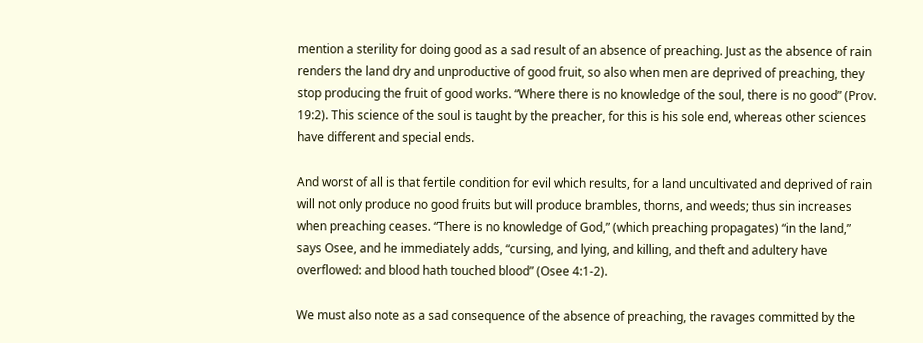mention a sterility for doing good as a sad result of an absence of preaching. Just as the absence of rain renders the land dry and unproductive of good fruit, so also when men are deprived of preaching, they stop producing the fruit of good works. “Where there is no knowledge of the soul, there is no good” (Prov. 19:2). This science of the soul is taught by the preacher, for this is his sole end, whereas other sciences have different and special ends.

And worst of all is that fertile condition for evil which results, for a land uncultivated and deprived of rain will not only produce no good fruits but will produce brambles, thorns, and weeds; thus sin increases when preaching ceases. “There is no knowledge of God,” (which preaching propagates) “in the land,” says Osee, and he immediately adds, “cursing, and lying, and killing, and theft and adultery have overflowed: and blood hath touched blood” (Osee 4:1-2).

We must also note as a sad consequence of the absence of preaching, the ravages committed by the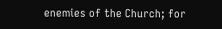enemies of the Church; for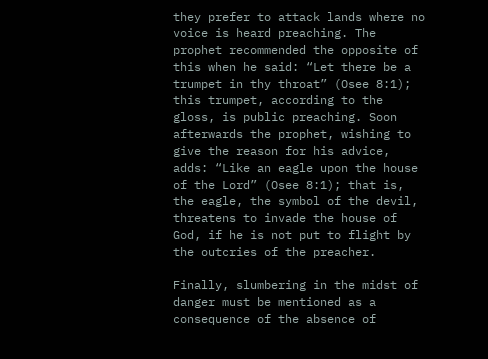they prefer to attack lands where no voice is heard preaching. The prophet recommended the opposite of this when he said: “Let there be a trumpet in thy throat” (Osee 8:1); this trumpet, according to the gloss, is public preaching. Soon afterwards the prophet, wishing to give the reason for his advice, adds: “Like an eagle upon the house of the Lord” (Osee 8:1); that is, the eagle, the symbol of the devil, threatens to invade the house of God, if he is not put to flight by the outcries of the preacher.

Finally, slumbering in the midst of danger must be mentioned as a consequence of the absence of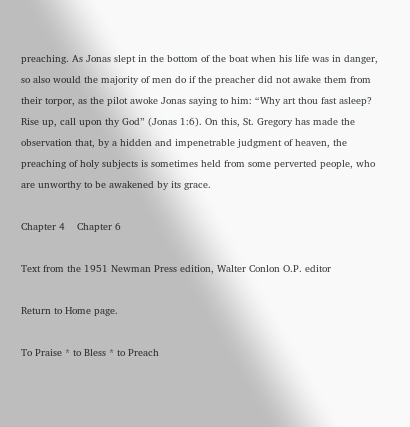preaching. As Jonas slept in the bottom of the boat when his life was in danger, so also would the majority of men do if the preacher did not awake them from their torpor, as the pilot awoke Jonas saying to him: “Why art thou fast asleep? Rise up, call upon thy God” (Jonas 1:6). On this, St. Gregory has made the observation that, by a hidden and impenetrable judgment of heaven, the preaching of holy subjects is sometimes held from some perverted people, who are unworthy to be awakened by its grace.

Chapter 4    Chapter 6

Text from the 1951 Newman Press edition, Walter Conlon O.P. editor

Return to Home page.

To Praise * to Bless * to Preach